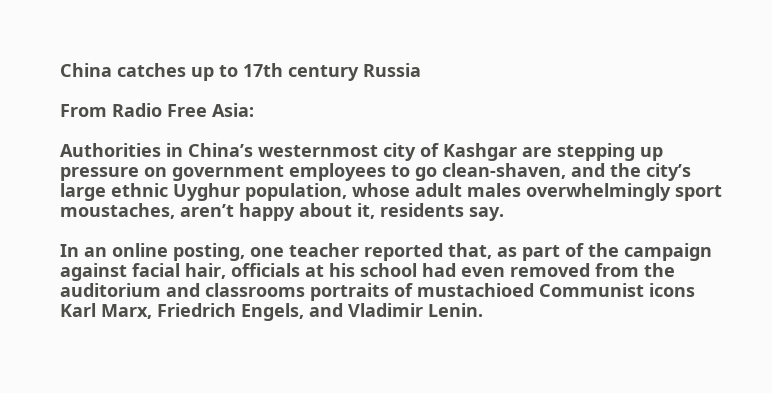China catches up to 17th century Russia

From Radio Free Asia:

Authorities in China’s westernmost city of Kashgar are stepping up pressure on government employees to go clean-shaven, and the city’s large ethnic Uyghur population, whose adult males overwhelmingly sport moustaches, aren’t happy about it, residents say.

In an online posting, one teacher reported that, as part of the campaign against facial hair, officials at his school had even removed from the auditorium and classrooms portraits of mustachioed Communist icons Karl Marx, Friedrich Engels, and Vladimir Lenin.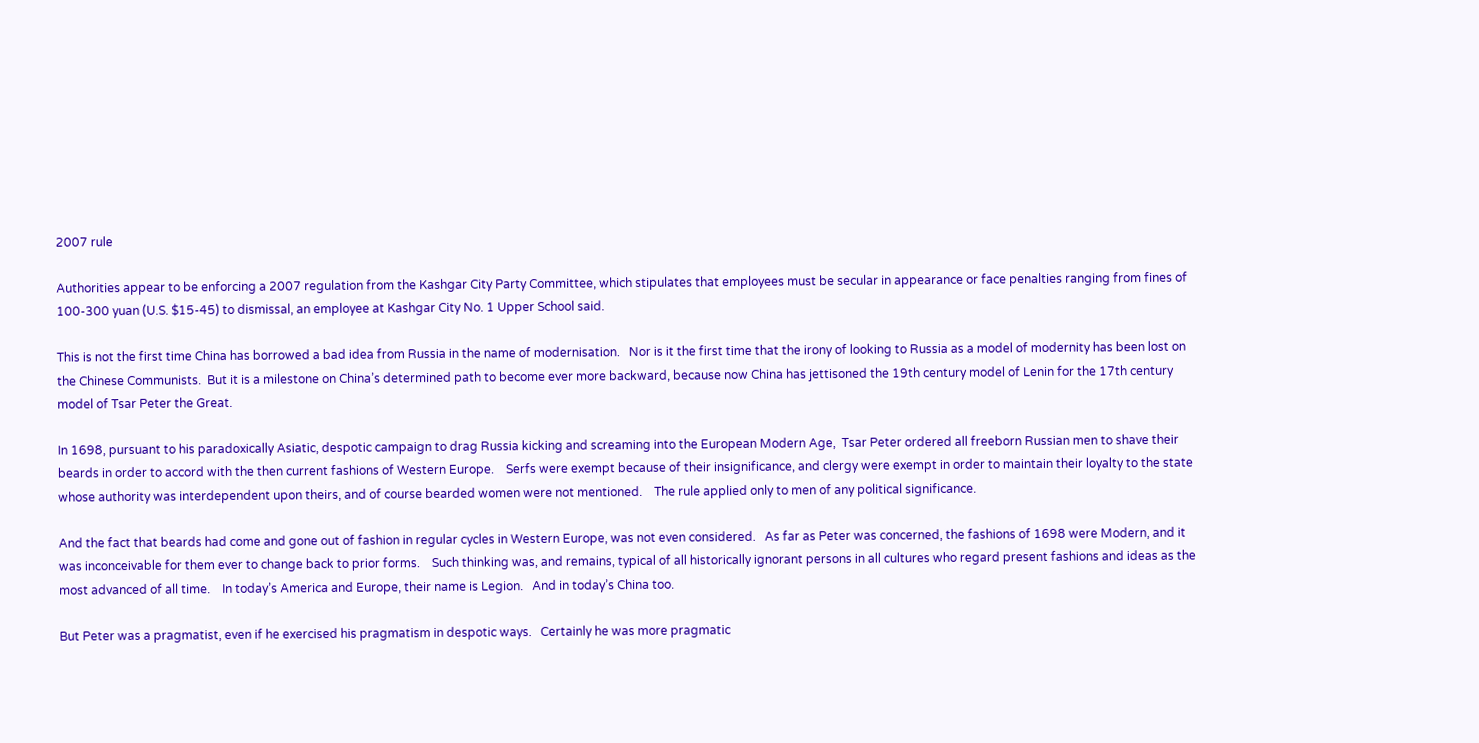2007 rule

Authorities appear to be enforcing a 2007 regulation from the Kashgar City Party Committee, which stipulates that employees must be secular in appearance or face penalties ranging from fines of 100-300 yuan (U.S. $15-45) to dismissal, an employee at Kashgar City No. 1 Upper School said.

This is not the first time China has borrowed a bad idea from Russia in the name of modernisation.   Nor is it the first time that the irony of looking to Russia as a model of modernity has been lost on the Chinese Communists.  But it is a milestone on China’s determined path to become ever more backward, because now China has jettisoned the 19th century model of Lenin for the 17th century model of Tsar Peter the Great.

In 1698, pursuant to his paradoxically Asiatic, despotic campaign to drag Russia kicking and screaming into the European Modern Age,  Tsar Peter ordered all freeborn Russian men to shave their beards in order to accord with the then current fashions of Western Europe.    Serfs were exempt because of their insignificance, and clergy were exempt in order to maintain their loyalty to the state whose authority was interdependent upon theirs, and of course bearded women were not mentioned.    The rule applied only to men of any political significance.

And the fact that beards had come and gone out of fashion in regular cycles in Western Europe, was not even considered.   As far as Peter was concerned, the fashions of 1698 were Modern, and it was inconceivable for them ever to change back to prior forms.    Such thinking was, and remains, typical of all historically ignorant persons in all cultures who regard present fashions and ideas as the most advanced of all time.    In today’s America and Europe, their name is Legion.   And in today’s China too.

But Peter was a pragmatist, even if he exercised his pragmatism in despotic ways.   Certainly he was more pragmatic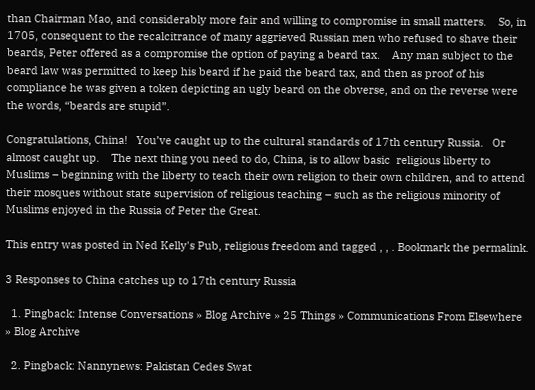than Chairman Mao, and considerably more fair and willing to compromise in small matters.    So, in 1705, consequent to the recalcitrance of many aggrieved Russian men who refused to shave their beards, Peter offered as a compromise the option of paying a beard tax.    Any man subject to the beard law was permitted to keep his beard if he paid the beard tax, and then as proof of his compliance he was given a token depicting an ugly beard on the obverse, and on the reverse were the words, “beards are stupid”.

Congratulations, China!   You’ve caught up to the cultural standards of 17th century Russia.   Or almost caught up.    The next thing you need to do, China, is to allow basic  religious liberty to Muslims – beginning with the liberty to teach their own religion to their own children, and to attend their mosques without state supervision of religious teaching – such as the religious minority of Muslims enjoyed in the Russia of Peter the Great.

This entry was posted in Ned Kelly's Pub, religious freedom and tagged , , . Bookmark the permalink.

3 Responses to China catches up to 17th century Russia

  1. Pingback: Intense Conversations » Blog Archive » 25 Things » Communications From Elsewhere » Blog Archive

  2. Pingback: Nannynews: Pakistan Cedes Swat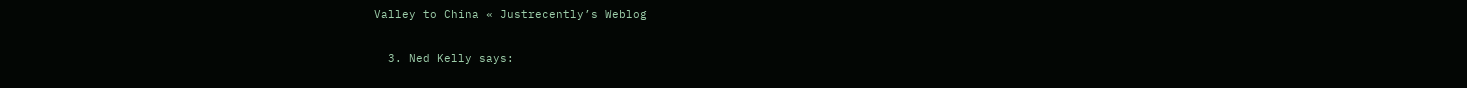Valley to China « Justrecently’s Weblog

  3. Ned Kelly says: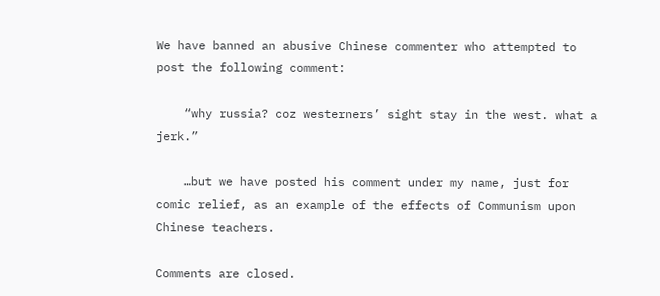We have banned an abusive Chinese commenter who attempted to post the following comment:

    “why russia? coz westerners’ sight stay in the west. what a jerk.”

    …but we have posted his comment under my name, just for comic relief, as an example of the effects of Communism upon Chinese teachers.

Comments are closed.